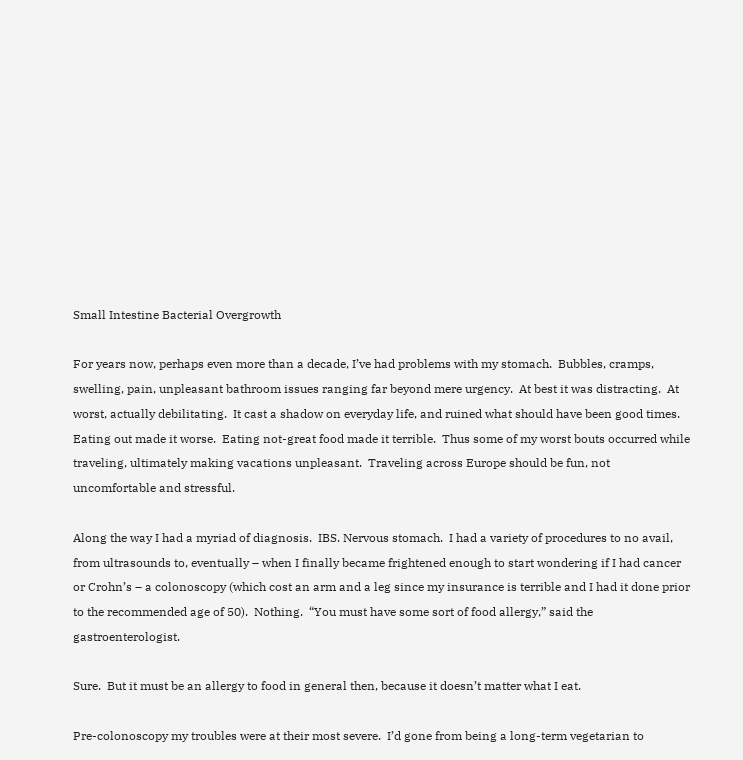Small Intestine Bacterial Overgrowth

For years now, perhaps even more than a decade, I’ve had problems with my stomach.  Bubbles, cramps, swelling, pain, unpleasant bathroom issues ranging far beyond mere urgency.  At best it was distracting.  At worst, actually debilitating.  It cast a shadow on everyday life, and ruined what should have been good times.  Eating out made it worse.  Eating not-great food made it terrible.  Thus some of my worst bouts occurred while traveling, ultimately making vacations unpleasant.  Traveling across Europe should be fun, not uncomfortable and stressful.

Along the way I had a myriad of diagnosis.  IBS. Nervous stomach.  I had a variety of procedures to no avail, from ultrasounds to, eventually – when I finally became frightened enough to start wondering if I had cancer or Crohn’s – a colonoscopy (which cost an arm and a leg since my insurance is terrible and I had it done prior to the recommended age of 50).  Nothing.  “You must have some sort of food allergy,” said the gastroenterologist.

Sure.  But it must be an allergy to food in general then, because it doesn’t matter what I eat.

Pre-colonoscopy my troubles were at their most severe.  I’d gone from being a long-term vegetarian to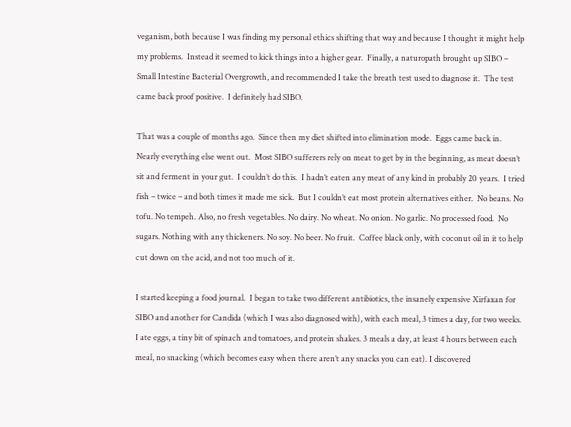veganism, both because I was finding my personal ethics shifting that way and because I thought it might help my problems.  Instead it seemed to kick things into a higher gear.  Finally, a naturopath brought up SIBO – Small Intestine Bacterial Overgrowth, and recommended I take the breath test used to diagnose it.  The test came back proof positive.  I definitely had SIBO.

That was a couple of months ago.  Since then my diet shifted into elimination mode.  Eggs came back in.  Nearly everything else went out.  Most SIBO sufferers rely on meat to get by in the beginning, as meat doesn’t sit and ferment in your gut.  I couldn’t do this.  I hadn’t eaten any meat of any kind in probably 20 years.  I tried fish – twice – and both times it made me sick.  But I couldn’t eat most protein alternatives either.  No beans. No tofu. No tempeh. Also, no fresh vegetables. No dairy. No wheat. No onion. No garlic. No processed food.  No sugars. Nothing with any thickeners. No soy. No beer. No fruit.  Coffee black only, with coconut oil in it to help cut down on the acid, and not too much of it.

I started keeping a food journal.  I began to take two different antibiotics, the insanely expensive Xirfaxan for SIBO and another for Candida (which I was also diagnosed with), with each meal, 3 times a day, for two weeks.  I ate eggs, a tiny bit of spinach and tomatoes, and protein shakes. 3 meals a day, at least 4 hours between each meal, no snacking (which becomes easy when there aren’t any snacks you can eat). I discovered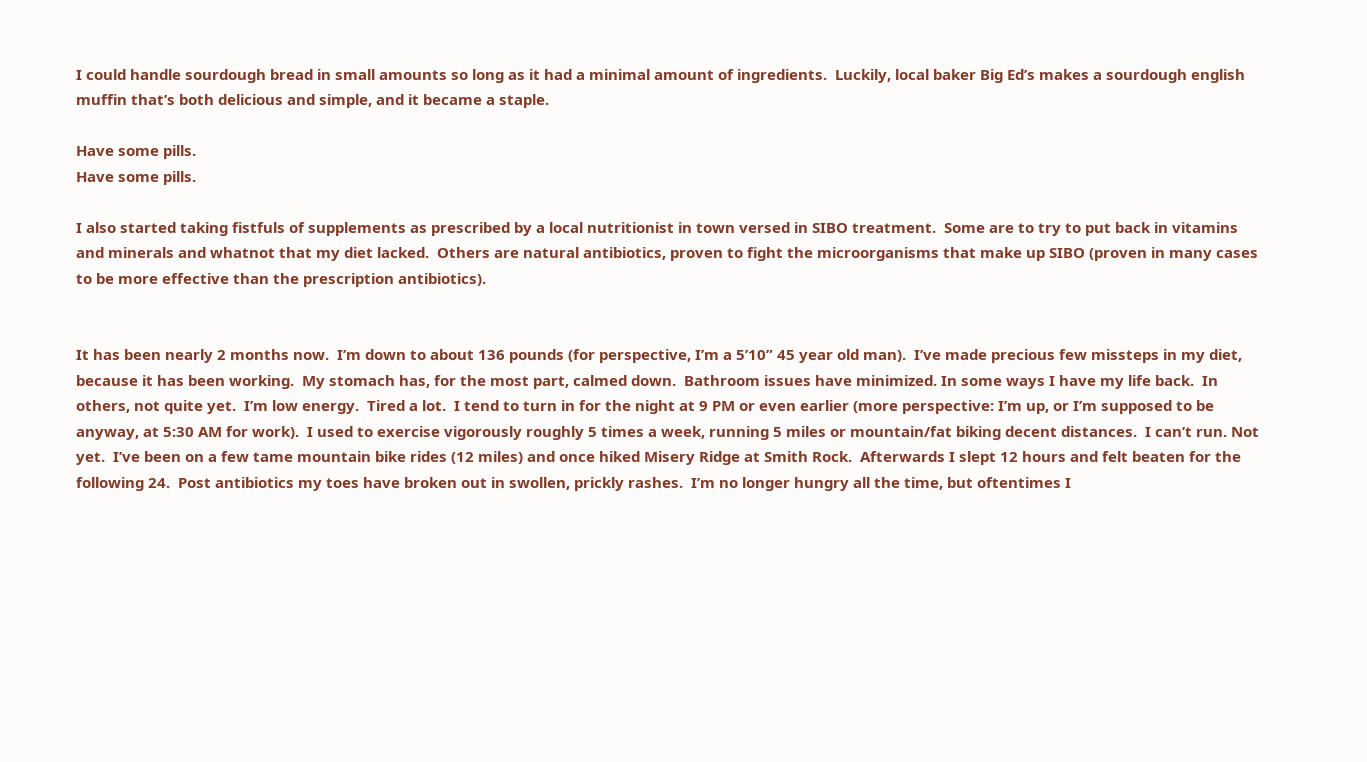I could handle sourdough bread in small amounts so long as it had a minimal amount of ingredients.  Luckily, local baker Big Ed’s makes a sourdough english muffin that’s both delicious and simple, and it became a staple.

Have some pills.
Have some pills.

I also started taking fistfuls of supplements as prescribed by a local nutritionist in town versed in SIBO treatment.  Some are to try to put back in vitamins and minerals and whatnot that my diet lacked.  Others are natural antibiotics, proven to fight the microorganisms that make up SIBO (proven in many cases to be more effective than the prescription antibiotics).


It has been nearly 2 months now.  I’m down to about 136 pounds (for perspective, I’m a 5’10” 45 year old man).  I’ve made precious few missteps in my diet, because it has been working.  My stomach has, for the most part, calmed down.  Bathroom issues have minimized. In some ways I have my life back.  In others, not quite yet.  I’m low energy.  Tired a lot.  I tend to turn in for the night at 9 PM or even earlier (more perspective: I’m up, or I’m supposed to be anyway, at 5:30 AM for work).  I used to exercise vigorously roughly 5 times a week, running 5 miles or mountain/fat biking decent distances.  I can’t run. Not yet.  I’ve been on a few tame mountain bike rides (12 miles) and once hiked Misery Ridge at Smith Rock.  Afterwards I slept 12 hours and felt beaten for the following 24.  Post antibiotics my toes have broken out in swollen, prickly rashes.  I’m no longer hungry all the time, but oftentimes I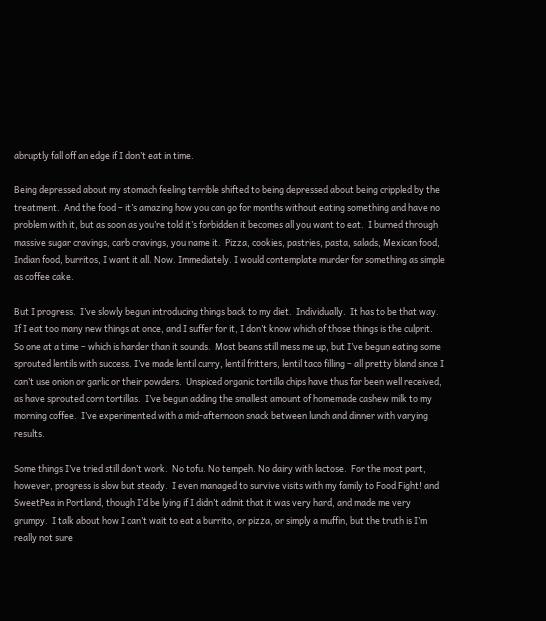abruptly fall off an edge if I don’t eat in time.

Being depressed about my stomach feeling terrible shifted to being depressed about being crippled by the treatment.  And the food – it’s amazing how you can go for months without eating something and have no problem with it, but as soon as you’re told it’s forbidden it becomes all you want to eat.  I burned through massive sugar cravings, carb cravings, you name it.  Pizza, cookies, pastries, pasta, salads, Mexican food, Indian food, burritos, I want it all. Now. Immediately. I would contemplate murder for something as simple as coffee cake.

But I progress.  I’ve slowly begun introducing things back to my diet.  Individually.  It has to be that way.  If I eat too many new things at once, and I suffer for it, I don’t know which of those things is the culprit.  So one at a time – which is harder than it sounds.  Most beans still mess me up, but I’ve begun eating some sprouted lentils with success. I’ve made lentil curry, lentil fritters, lentil taco filling – all pretty bland since I can’t use onion or garlic or their powders.  Unspiced organic tortilla chips have thus far been well received, as have sprouted corn tortillas.  I’ve begun adding the smallest amount of homemade cashew milk to my morning coffee.  I’ve experimented with a mid-afternoon snack between lunch and dinner with varying results.

Some things I’ve tried still don’t work.  No tofu. No tempeh. No dairy with lactose.  For the most part, however, progress is slow but steady.  I even managed to survive visits with my family to Food Fight! and SweetPea in Portland, though I’d be lying if I didn’t admit that it was very hard, and made me very grumpy.  I talk about how I can’t wait to eat a burrito, or pizza, or simply a muffin, but the truth is I’m really not sure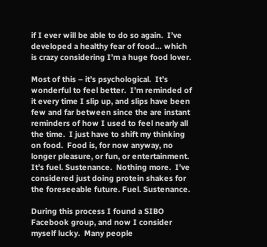if I ever will be able to do so again.  I’ve developed a healthy fear of food… which is crazy considering I’m a huge food lover.

Most of this – it’s psychological.  It’s wonderful to feel better.  I’m reminded of it every time I slip up, and slips have been few and far between since the are instant reminders of how I used to feel nearly all the time.  I just have to shift my thinking on food.  Food is, for now anyway, no longer pleasure, or fun, or entertainment.  It’s fuel. Sustenance.  Nothing more.  I’ve considered just doing protein shakes for the foreseeable future. Fuel. Sustenance.

During this process I found a SIBO Facebook group, and now I consider myself lucky.  Many people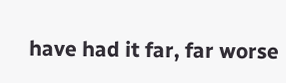have had it far, far worse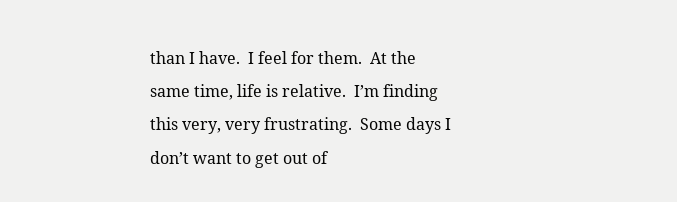than I have.  I feel for them.  At the same time, life is relative.  I’m finding this very, very frustrating.  Some days I don’t want to get out of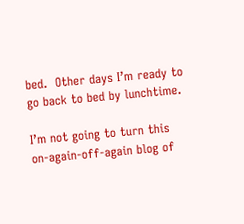bed.  Other days I’m ready to go back to bed by lunchtime.

I’m not going to turn this on-again-off-again blog of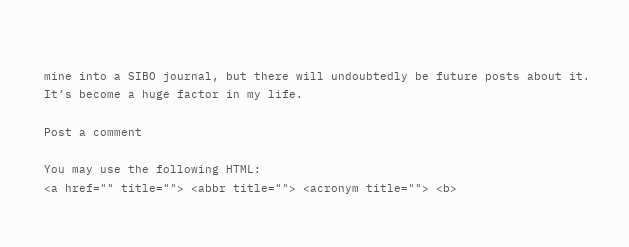mine into a SIBO journal, but there will undoubtedly be future posts about it.  It’s become a huge factor in my life.

Post a comment

You may use the following HTML:
<a href="" title=""> <abbr title=""> <acronym title=""> <b>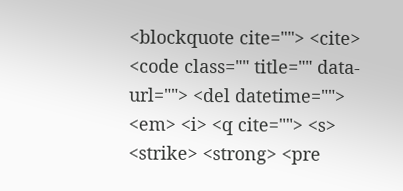<blockquote cite=""> <cite> <code class="" title="" data-url=""> <del datetime=""> <em> <i> <q cite=""> <s> <strike> <strong> <pre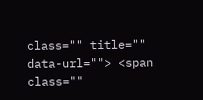class="" title="" data-url=""> <span class=""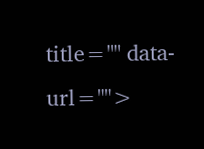title="" data-url="">